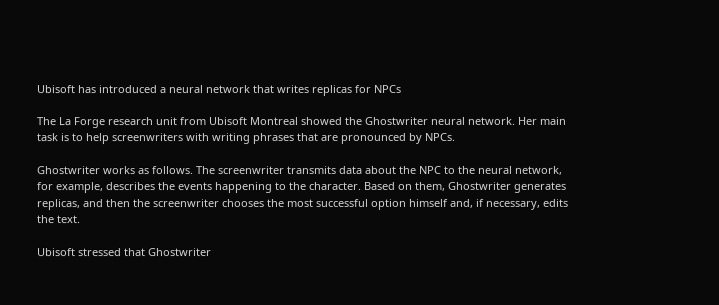Ubisoft has introduced a neural network that writes replicas for NPCs

The La Forge research unit from Ubisoft Montreal showed the Ghostwriter neural network. Her main task is to help screenwriters with writing phrases that are pronounced by NPCs.

Ghostwriter works as follows. The screenwriter transmits data about the NPC to the neural network, for example, describes the events happening to the character. Based on them, Ghostwriter generates replicas, and then the screenwriter chooses the most successful option himself and, if necessary, edits the text.

Ubisoft stressed that Ghostwriter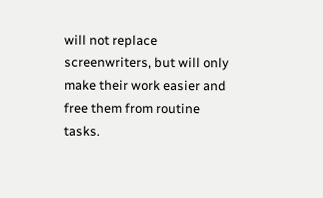will not replace screenwriters, but will only make their work easier and free them from routine tasks.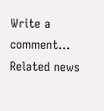Write a comment...
Related news